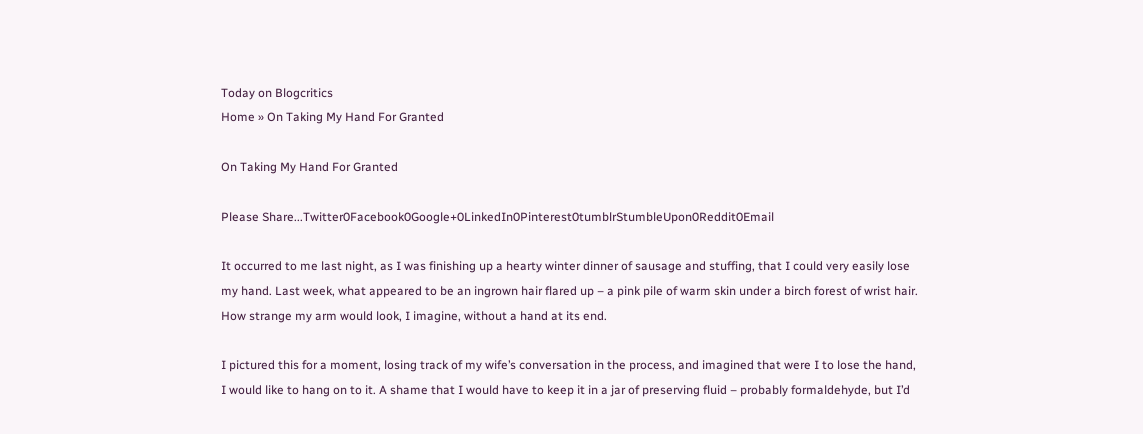Today on Blogcritics
Home » On Taking My Hand For Granted

On Taking My Hand For Granted

Please Share...Twitter0Facebook0Google+0LinkedIn0Pinterest0tumblrStumbleUpon0Reddit0Email

It occurred to me last night, as I was finishing up a hearty winter dinner of sausage and stuffing, that I could very easily lose my hand. Last week, what appeared to be an ingrown hair flared up – a pink pile of warm skin under a birch forest of wrist hair. How strange my arm would look, I imagine, without a hand at its end.

I pictured this for a moment, losing track of my wife’s conversation in the process, and imagined that were I to lose the hand, I would like to hang on to it. A shame that I would have to keep it in a jar of preserving fluid – probably formaldehyde, but I’d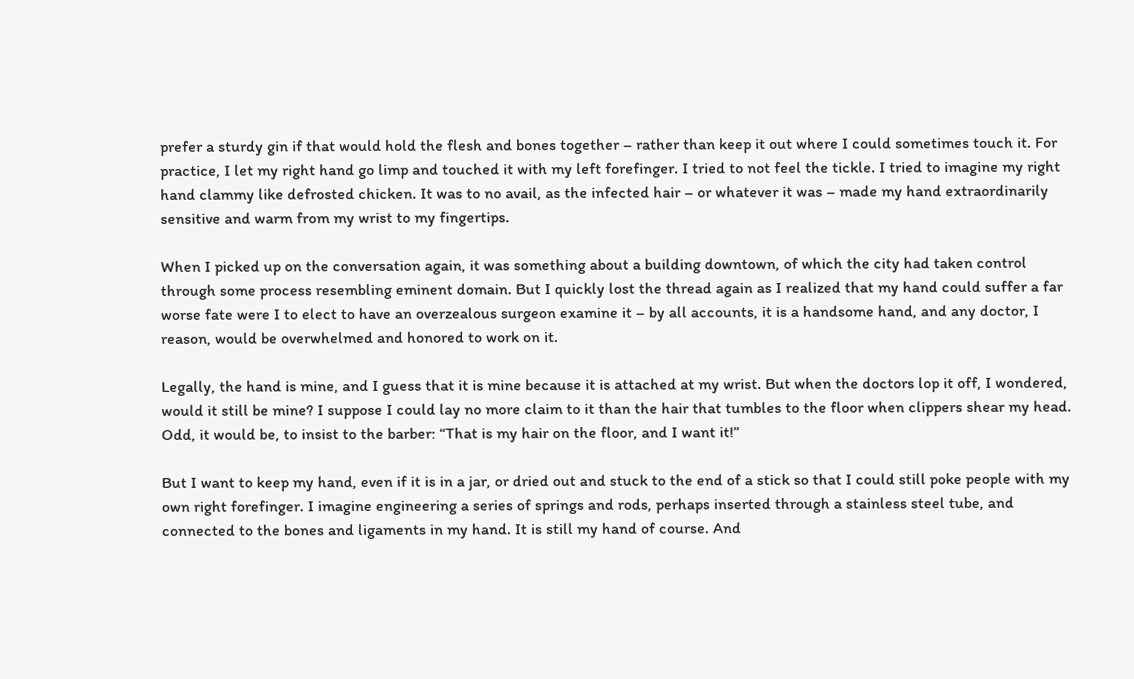prefer a sturdy gin if that would hold the flesh and bones together – rather than keep it out where I could sometimes touch it. For practice, I let my right hand go limp and touched it with my left forefinger. I tried to not feel the tickle. I tried to imagine my right hand clammy like defrosted chicken. It was to no avail, as the infected hair – or whatever it was – made my hand extraordinarily sensitive and warm from my wrist to my fingertips.

When I picked up on the conversation again, it was something about a building downtown, of which the city had taken control through some process resembling eminent domain. But I quickly lost the thread again as I realized that my hand could suffer a far worse fate were I to elect to have an overzealous surgeon examine it – by all accounts, it is a handsome hand, and any doctor, I reason, would be overwhelmed and honored to work on it.

Legally, the hand is mine, and I guess that it is mine because it is attached at my wrist. But when the doctors lop it off, I wondered, would it still be mine? I suppose I could lay no more claim to it than the hair that tumbles to the floor when clippers shear my head. Odd, it would be, to insist to the barber: “That is my hair on the floor, and I want it!”

But I want to keep my hand, even if it is in a jar, or dried out and stuck to the end of a stick so that I could still poke people with my own right forefinger. I imagine engineering a series of springs and rods, perhaps inserted through a stainless steel tube, and connected to the bones and ligaments in my hand. It is still my hand of course. And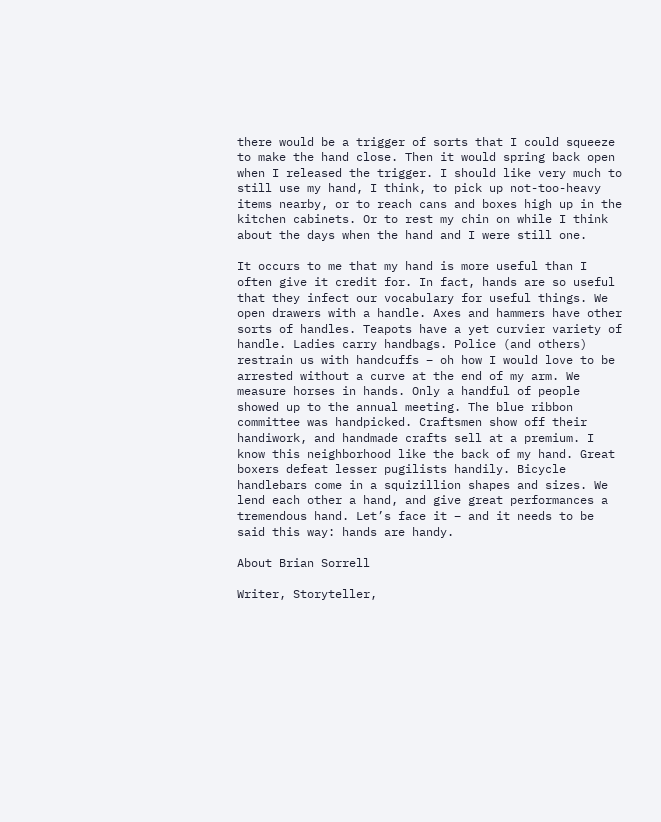there would be a trigger of sorts that I could squeeze to make the hand close. Then it would spring back open when I released the trigger. I should like very much to still use my hand, I think, to pick up not-too-heavy items nearby, or to reach cans and boxes high up in the kitchen cabinets. Or to rest my chin on while I think about the days when the hand and I were still one.

It occurs to me that my hand is more useful than I often give it credit for. In fact, hands are so useful that they infect our vocabulary for useful things. We open drawers with a handle. Axes and hammers have other sorts of handles. Teapots have a yet curvier variety of handle. Ladies carry handbags. Police (and others) restrain us with handcuffs – oh how I would love to be arrested without a curve at the end of my arm. We measure horses in hands. Only a handful of people showed up to the annual meeting. The blue ribbon committee was handpicked. Craftsmen show off their handiwork, and handmade crafts sell at a premium. I know this neighborhood like the back of my hand. Great boxers defeat lesser pugilists handily. Bicycle handlebars come in a squizillion shapes and sizes. We lend each other a hand, and give great performances a tremendous hand. Let’s face it – and it needs to be said this way: hands are handy.

About Brian Sorrell

Writer, Storyteller,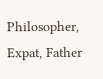Philosopher, Expat, Father